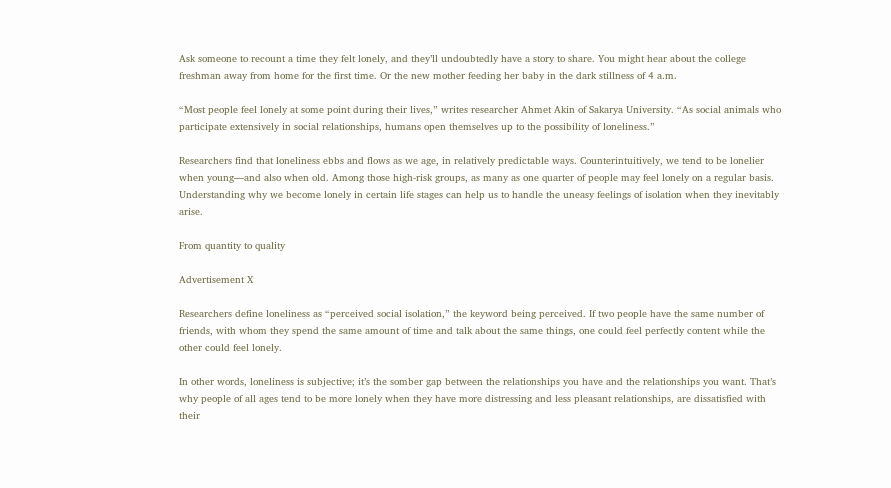Ask someone to recount a time they felt lonely, and they’ll undoubtedly have a story to share. You might hear about the college freshman away from home for the first time. Or the new mother feeding her baby in the dark stillness of 4 a.m.

“Most people feel lonely at some point during their lives,” writes researcher Ahmet Akin of Sakarya University. “As social animals who participate extensively in social relationships, humans open themselves up to the possibility of loneliness.”

Researchers find that loneliness ebbs and flows as we age, in relatively predictable ways. Counterintuitively, we tend to be lonelier when young—and also when old. Among those high-risk groups, as many as one quarter of people may feel lonely on a regular basis. Understanding why we become lonely in certain life stages can help us to handle the uneasy feelings of isolation when they inevitably arise.

From quantity to quality

Advertisement X

Researchers define loneliness as “perceived social isolation,” the keyword being perceived. If two people have the same number of friends, with whom they spend the same amount of time and talk about the same things, one could feel perfectly content while the other could feel lonely.

In other words, loneliness is subjective; it’s the somber gap between the relationships you have and the relationships you want. That’s why people of all ages tend to be more lonely when they have more distressing and less pleasant relationships, are dissatisfied with their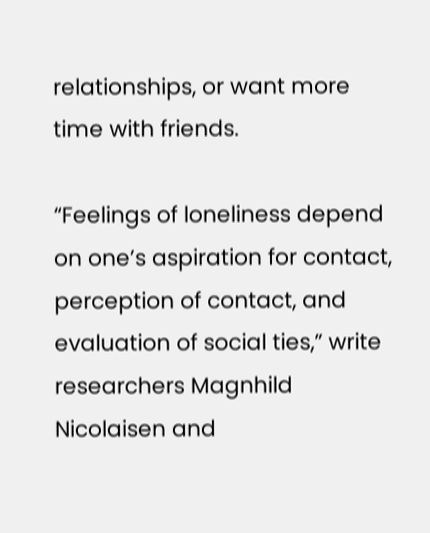relationships, or want more time with friends.

“Feelings of loneliness depend on one’s aspiration for contact, perception of contact, and evaluation of social ties,” write researchers Magnhild Nicolaisen and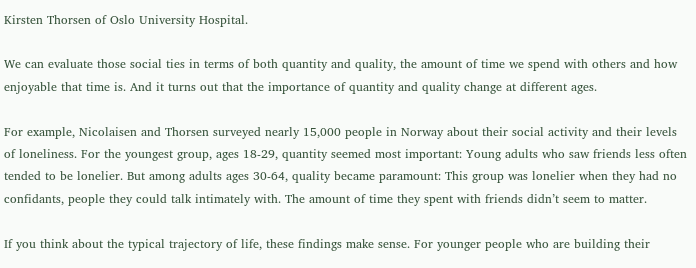Kirsten Thorsen of Oslo University Hospital.

We can evaluate those social ties in terms of both quantity and quality, the amount of time we spend with others and how enjoyable that time is. And it turns out that the importance of quantity and quality change at different ages.

For example, Nicolaisen and Thorsen surveyed nearly 15,000 people in Norway about their social activity and their levels of loneliness. For the youngest group, ages 18-29, quantity seemed most important: Young adults who saw friends less often tended to be lonelier. But among adults ages 30-64, quality became paramount: This group was lonelier when they had no confidants, people they could talk intimately with. The amount of time they spent with friends didn’t seem to matter.

If you think about the typical trajectory of life, these findings make sense. For younger people who are building their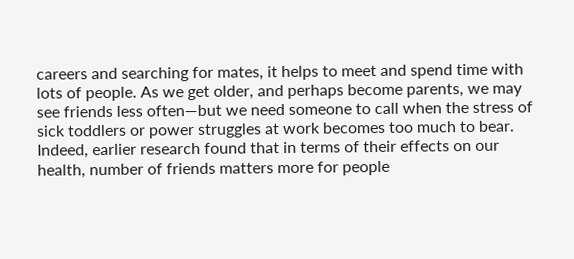careers and searching for mates, it helps to meet and spend time with lots of people. As we get older, and perhaps become parents, we may see friends less often—but we need someone to call when the stress of sick toddlers or power struggles at work becomes too much to bear. Indeed, earlier research found that in terms of their effects on our health, number of friends matters more for people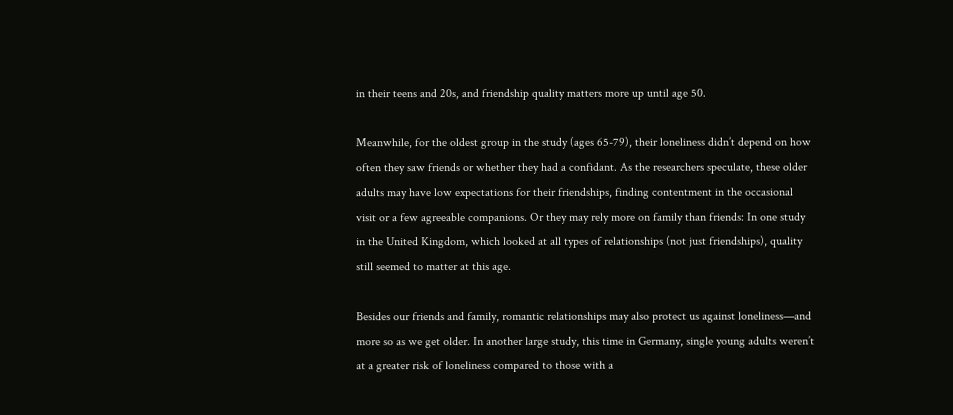in their teens and 20s, and friendship quality matters more up until age 50.

Meanwhile, for the oldest group in the study (ages 65-79), their loneliness didn’t depend on how often they saw friends or whether they had a confidant. As the researchers speculate, these older adults may have low expectations for their friendships, finding contentment in the occasional visit or a few agreeable companions. Or they may rely more on family than friends: In one study in the United Kingdom, which looked at all types of relationships (not just friendships), quality still seemed to matter at this age.

Besides our friends and family, romantic relationships may also protect us against loneliness—and more so as we get older. In another large study, this time in Germany, single young adults weren’t at a greater risk of loneliness compared to those with a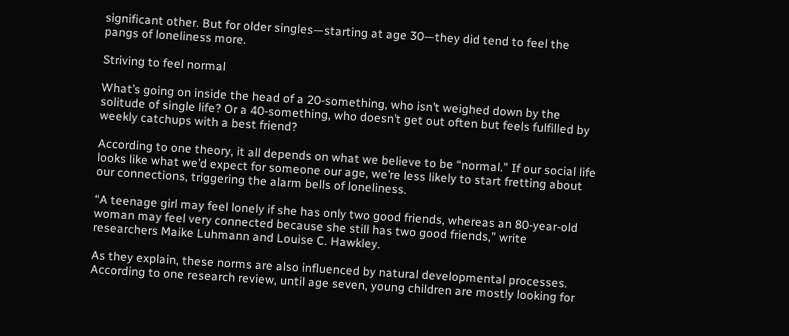significant other. But for older singles—starting at age 30—they did tend to feel the pangs of loneliness more.

Striving to feel normal

What’s going on inside the head of a 20-something, who isn’t weighed down by the solitude of single life? Or a 40-something, who doesn’t get out often but feels fulfilled by weekly catchups with a best friend?

According to one theory, it all depends on what we believe to be “normal.” If our social life looks like what we’d expect for someone our age, we’re less likely to start fretting about our connections, triggering the alarm bells of loneliness.

“A teenage girl may feel lonely if she has only two good friends, whereas an 80-year-old woman may feel very connected because she still has two good friends,” write researchers Maike Luhmann and Louise C. Hawkley.

As they explain, these norms are also influenced by natural developmental processes. According to one research review, until age seven, young children are mostly looking for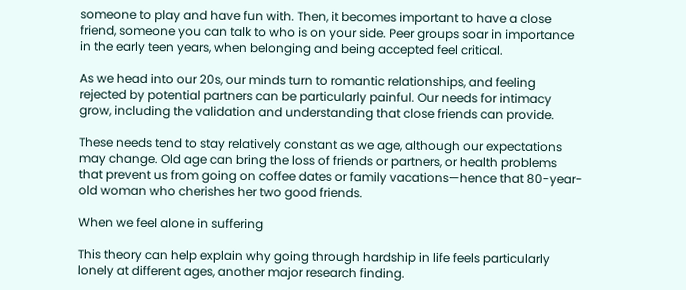someone to play and have fun with. Then, it becomes important to have a close friend, someone you can talk to who is on your side. Peer groups soar in importance in the early teen years, when belonging and being accepted feel critical.

As we head into our 20s, our minds turn to romantic relationships, and feeling rejected by potential partners can be particularly painful. Our needs for intimacy grow, including the validation and understanding that close friends can provide.

These needs tend to stay relatively constant as we age, although our expectations may change. Old age can bring the loss of friends or partners, or health problems that prevent us from going on coffee dates or family vacations—hence that 80-year-old woman who cherishes her two good friends.

When we feel alone in suffering

This theory can help explain why going through hardship in life feels particularly lonely at different ages, another major research finding.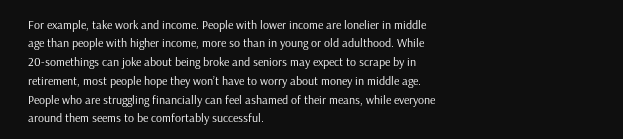For example, take work and income. People with lower income are lonelier in middle age than people with higher income, more so than in young or old adulthood. While 20-somethings can joke about being broke and seniors may expect to scrape by in retirement, most people hope they won’t have to worry about money in middle age. People who are struggling financially can feel ashamed of their means, while everyone around them seems to be comfortably successful.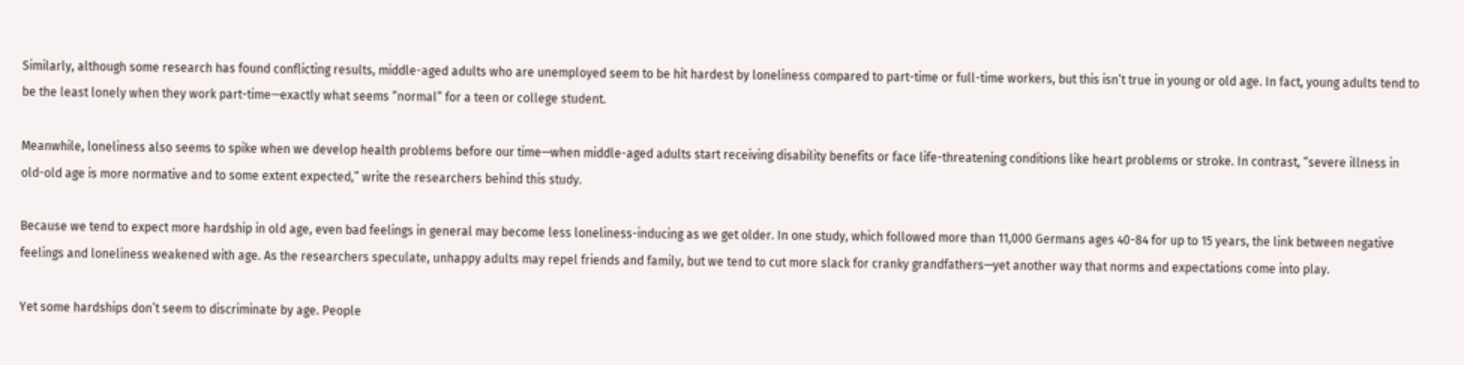Similarly, although some research has found conflicting results, middle-aged adults who are unemployed seem to be hit hardest by loneliness compared to part-time or full-time workers, but this isn’t true in young or old age. In fact, young adults tend to be the least lonely when they work part-time—exactly what seems “normal” for a teen or college student.

Meanwhile, loneliness also seems to spike when we develop health problems before our time—when middle-aged adults start receiving disability benefits or face life-threatening conditions like heart problems or stroke. In contrast, “severe illness in old-old age is more normative and to some extent expected,” write the researchers behind this study.

Because we tend to expect more hardship in old age, even bad feelings in general may become less loneliness-inducing as we get older. In one study, which followed more than 11,000 Germans ages 40-84 for up to 15 years, the link between negative feelings and loneliness weakened with age. As the researchers speculate, unhappy adults may repel friends and family, but we tend to cut more slack for cranky grandfathers—yet another way that norms and expectations come into play.

Yet some hardships don’t seem to discriminate by age. People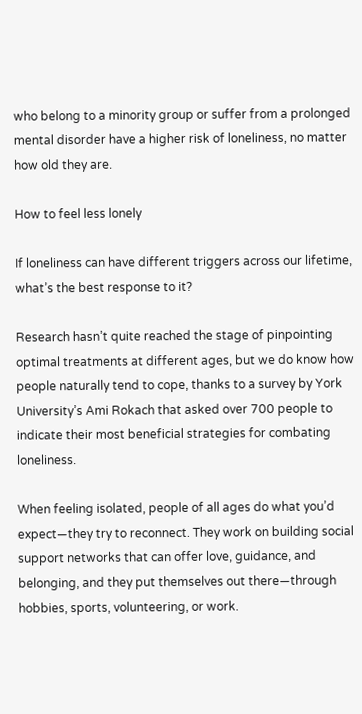who belong to a minority group or suffer from a prolonged mental disorder have a higher risk of loneliness, no matter how old they are.

How to feel less lonely

If loneliness can have different triggers across our lifetime, what’s the best response to it?

Research hasn’t quite reached the stage of pinpointing optimal treatments at different ages, but we do know how people naturally tend to cope, thanks to a survey by York University’s Ami Rokach that asked over 700 people to indicate their most beneficial strategies for combating loneliness.

When feeling isolated, people of all ages do what you’d expect—they try to reconnect. They work on building social support networks that can offer love, guidance, and belonging, and they put themselves out there—through hobbies, sports, volunteering, or work.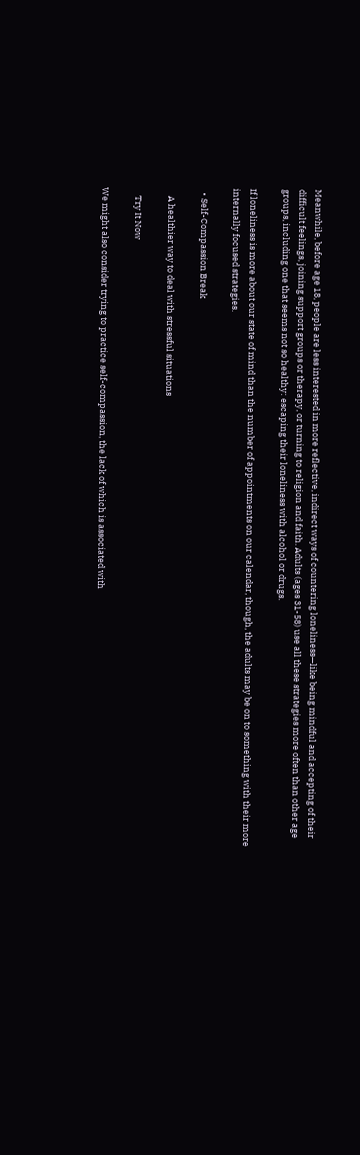Meanwhile, before age 18, people are less interested in more reflective, indirect ways of countering loneliness—like being mindful and accepting of their difficult feelings, joining support groups or therapy, or turning to religion and faith. Adults (ages 31-58) use all these strategies more often than other age groups, including one that seems not so healthy: escaping their loneliness with alcohol or drugs.

If loneliness is more about our state of mind than the number of appointments on our calendar, though, the adults may be on to something with their more internally focused strategies.

  • Self-Compassion Break

    A healthier way to deal with stressful situations

    Try It Now

We might also consider trying to practice self-compassion, the lack of which is associated with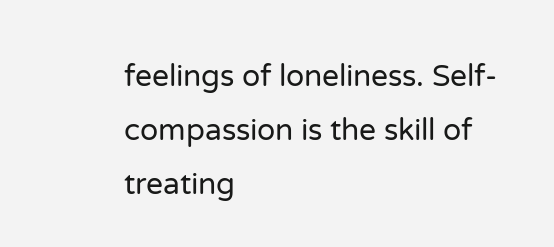feelings of loneliness. Self-compassion is the skill of treating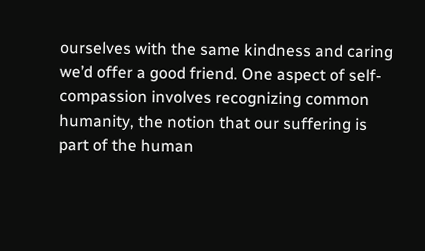ourselves with the same kindness and caring we’d offer a good friend. One aspect of self-compassion involves recognizing common humanity, the notion that our suffering is part of the human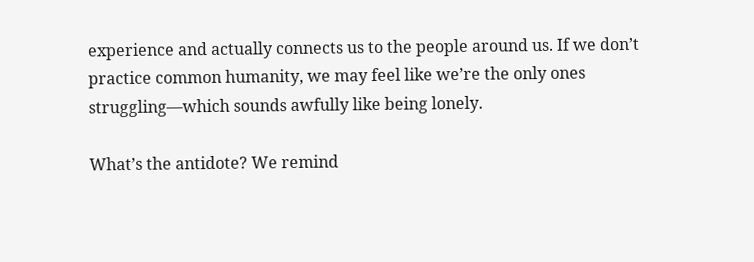experience and actually connects us to the people around us. If we don’t practice common humanity, we may feel like we’re the only ones struggling—which sounds awfully like being lonely.

What’s the antidote? We remind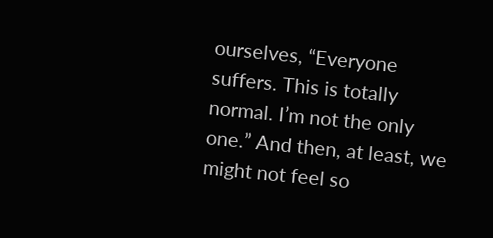ourselves, “Everyone suffers. This is totally normal. I’m not the only one.” And then, at least, we might not feel so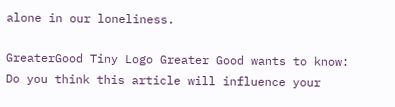alone in our loneliness.

GreaterGood Tiny Logo Greater Good wants to know: Do you think this article will influence your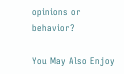opinions or behavior?

You May Also Enjoy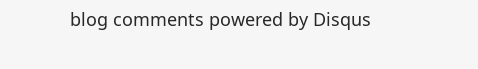blog comments powered by Disqus